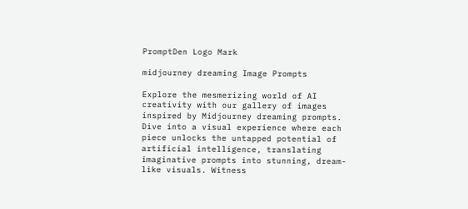PromptDen Logo Mark

midjourney dreaming Image Prompts

Explore the mesmerizing world of AI creativity with our gallery of images inspired by Midjourney dreaming prompts. Dive into a visual experience where each piece unlocks the untapped potential of artificial intelligence, translating imaginative prompts into stunning, dream-like visuals. Witness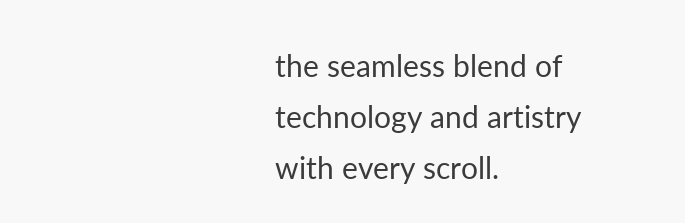the seamless blend of technology and artistry with every scroll.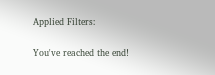Applied Filters:

You've reached the end!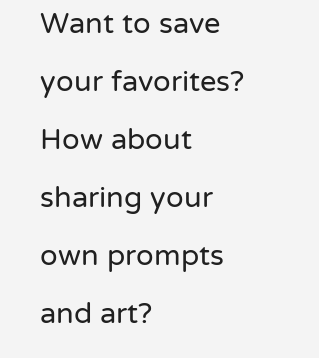Want to save your favorites?  How about sharing your own prompts and art?